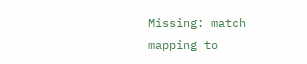Missing: match mapping to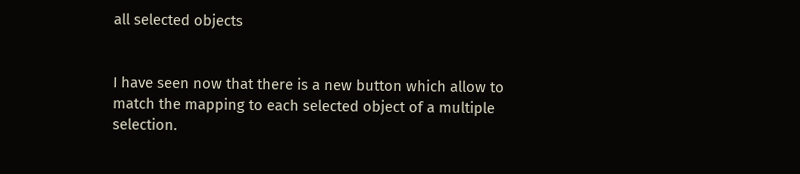all selected objects


I have seen now that there is a new button which allow to match the mapping to each selected object of a multiple selection.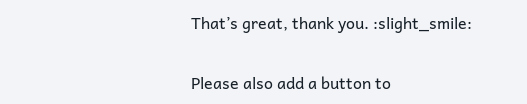That’s great, thank you. :slight_smile:

Please also add a button to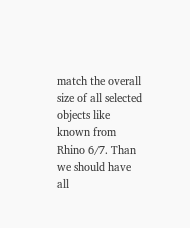match the overall size of all selected objects like known from Rhino 6/7. Than we should have all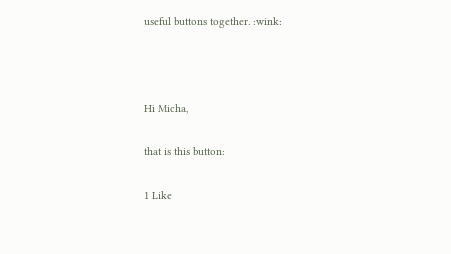useful buttons together. :wink:



Hi Micha,

that is this button:

1 Like